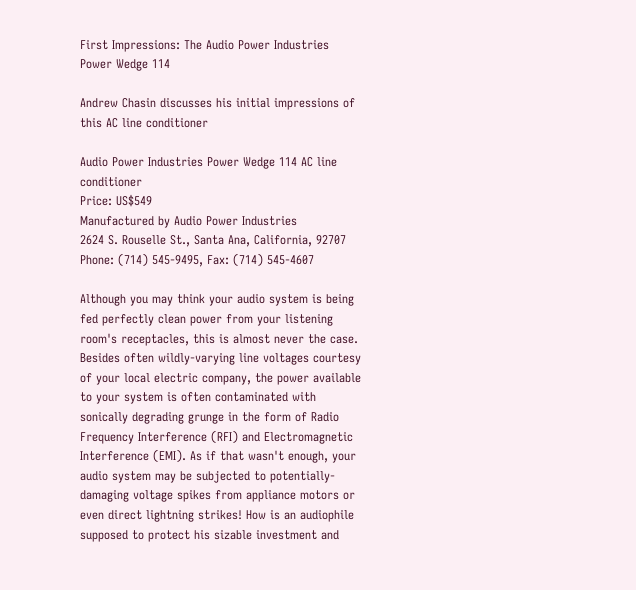First Impressions: The Audio Power Industries
Power Wedge 114

Andrew Chasin discusses his initial impressions of this AC line conditioner

Audio Power Industries Power Wedge 114 AC line conditioner
Price: US$549
Manufactured by Audio Power Industries
2624 S. Rouselle St., Santa Ana, California, 92707
Phone: (714) 545-9495, Fax: (714) 545-4607

Although you may think your audio system is being fed perfectly clean power from your listening room's receptacles, this is almost never the case. Besides often wildly-varying line voltages courtesy of your local electric company, the power available to your system is often contaminated with sonically degrading grunge in the form of Radio Frequency Interference (RFI) and Electromagnetic Interference (EMI). As if that wasn't enough, your audio system may be subjected to potentially-damaging voltage spikes from appliance motors or even direct lightning strikes! How is an audiophile supposed to protect his sizable investment and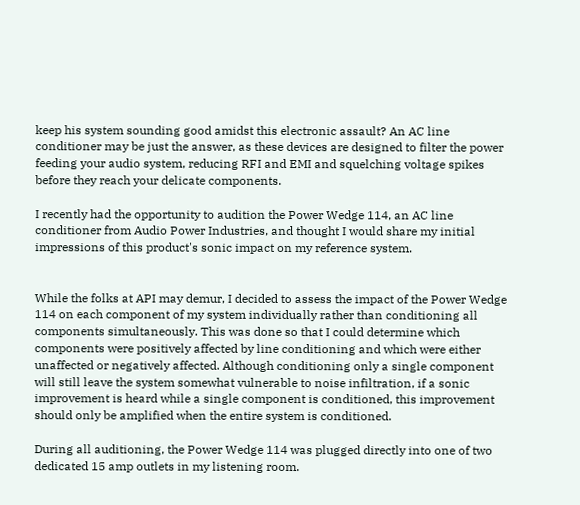keep his system sounding good amidst this electronic assault? An AC line conditioner may be just the answer, as these devices are designed to filter the power feeding your audio system, reducing RFI and EMI and squelching voltage spikes before they reach your delicate components.

I recently had the opportunity to audition the Power Wedge 114, an AC line conditioner from Audio Power Industries, and thought I would share my initial impressions of this product's sonic impact on my reference system.


While the folks at API may demur, I decided to assess the impact of the Power Wedge 114 on each component of my system individually rather than conditioning all components simultaneously. This was done so that I could determine which components were positively affected by line conditioning and which were either unaffected or negatively affected. Although conditioning only a single component will still leave the system somewhat vulnerable to noise infiltration, if a sonic improvement is heard while a single component is conditioned, this improvement should only be amplified when the entire system is conditioned.

During all auditioning, the Power Wedge 114 was plugged directly into one of two dedicated 15 amp outlets in my listening room.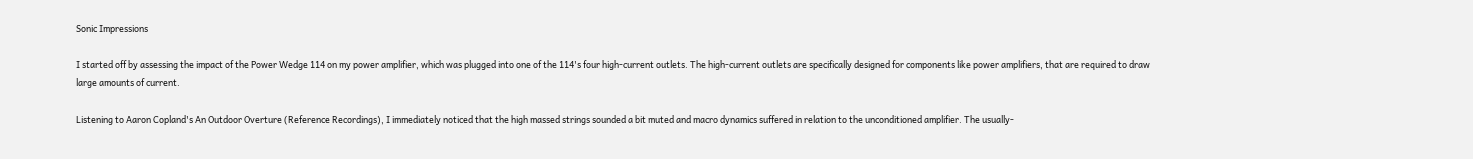Sonic Impressions

I started off by assessing the impact of the Power Wedge 114 on my power amplifier, which was plugged into one of the 114's four high-current outlets. The high-current outlets are specifically designed for components like power amplifiers, that are required to draw large amounts of current.

Listening to Aaron Copland's An Outdoor Overture (Reference Recordings), I immediately noticed that the high massed strings sounded a bit muted and macro dynamics suffered in relation to the unconditioned amplifier. The usually-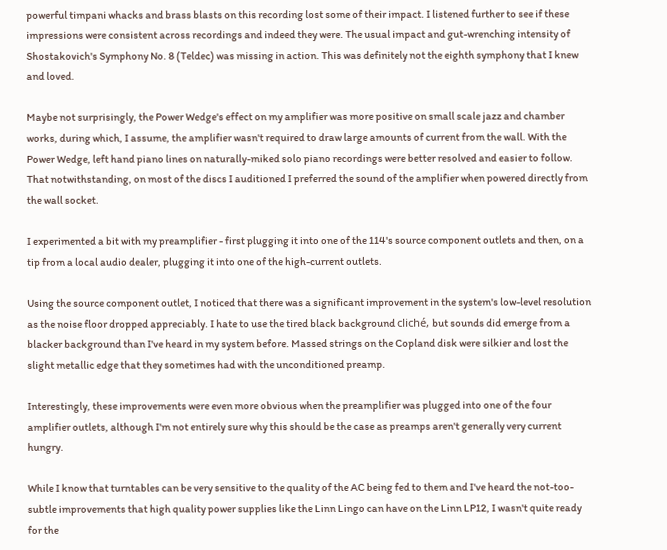powerful timpani whacks and brass blasts on this recording lost some of their impact. I listened further to see if these impressions were consistent across recordings and indeed they were. The usual impact and gut-wrenching intensity of Shostakovich's Symphony No. 8 (Teldec) was missing in action. This was definitely not the eighth symphony that I knew and loved.

Maybe not surprisingly, the Power Wedge's effect on my amplifier was more positive on small scale jazz and chamber works, during which, I assume, the amplifier wasn't required to draw large amounts of current from the wall. With the Power Wedge, left hand piano lines on naturally-miked solo piano recordings were better resolved and easier to follow. That notwithstanding, on most of the discs I auditioned I preferred the sound of the amplifier when powered directly from the wall socket.

I experimented a bit with my preamplifier - first plugging it into one of the 114's source component outlets and then, on a tip from a local audio dealer, plugging it into one of the high-current outlets.

Using the source component outlet, I noticed that there was a significant improvement in the system's low-level resolution as the noise floor dropped appreciably. I hate to use the tired black background cliché, but sounds did emerge from a blacker background than I've heard in my system before. Massed strings on the Copland disk were silkier and lost the slight metallic edge that they sometimes had with the unconditioned preamp.

Interestingly, these improvements were even more obvious when the preamplifier was plugged into one of the four amplifier outlets, although I'm not entirely sure why this should be the case as preamps aren't generally very current hungry.

While I know that turntables can be very sensitive to the quality of the AC being fed to them and I've heard the not-too-subtle improvements that high quality power supplies like the Linn Lingo can have on the Linn LP12, I wasn't quite ready for the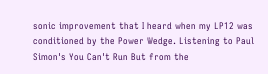sonic improvement that I heard when my LP12 was conditioned by the Power Wedge. Listening to Paul Simon's You Can't Run But from the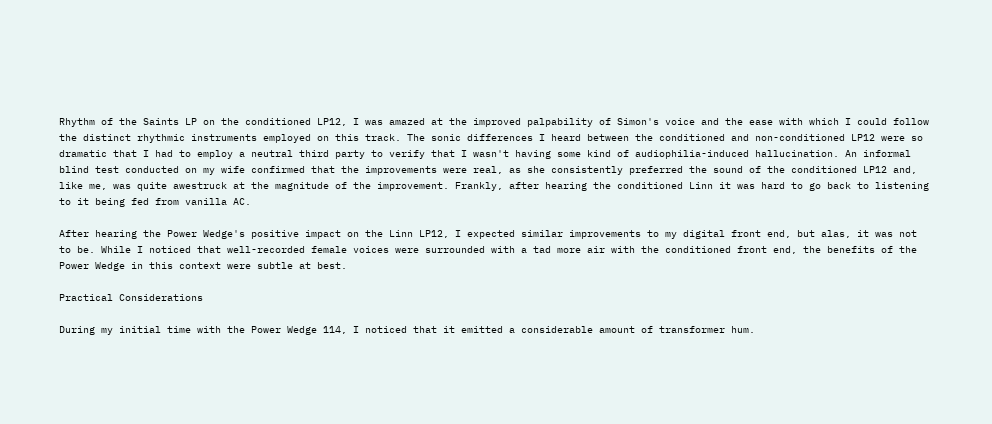Rhythm of the Saints LP on the conditioned LP12, I was amazed at the improved palpability of Simon's voice and the ease with which I could follow the distinct rhythmic instruments employed on this track. The sonic differences I heard between the conditioned and non-conditioned LP12 were so dramatic that I had to employ a neutral third party to verify that I wasn't having some kind of audiophilia-induced hallucination. An informal blind test conducted on my wife confirmed that the improvements were real, as she consistently preferred the sound of the conditioned LP12 and, like me, was quite awestruck at the magnitude of the improvement. Frankly, after hearing the conditioned Linn it was hard to go back to listening to it being fed from vanilla AC.

After hearing the Power Wedge's positive impact on the Linn LP12, I expected similar improvements to my digital front end, but alas, it was not to be. While I noticed that well-recorded female voices were surrounded with a tad more air with the conditioned front end, the benefits of the Power Wedge in this context were subtle at best.

Practical Considerations

During my initial time with the Power Wedge 114, I noticed that it emitted a considerable amount of transformer hum.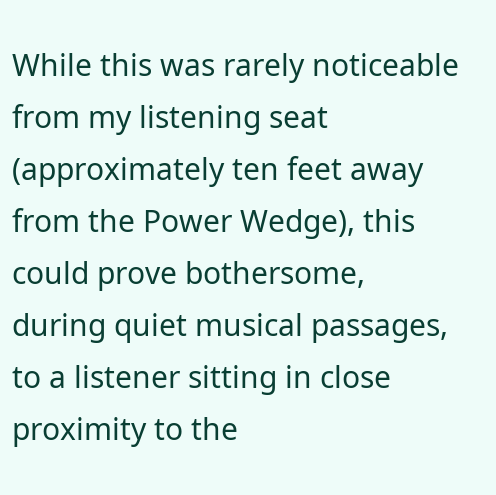While this was rarely noticeable from my listening seat (approximately ten feet away from the Power Wedge), this could prove bothersome, during quiet musical passages, to a listener sitting in close proximity to the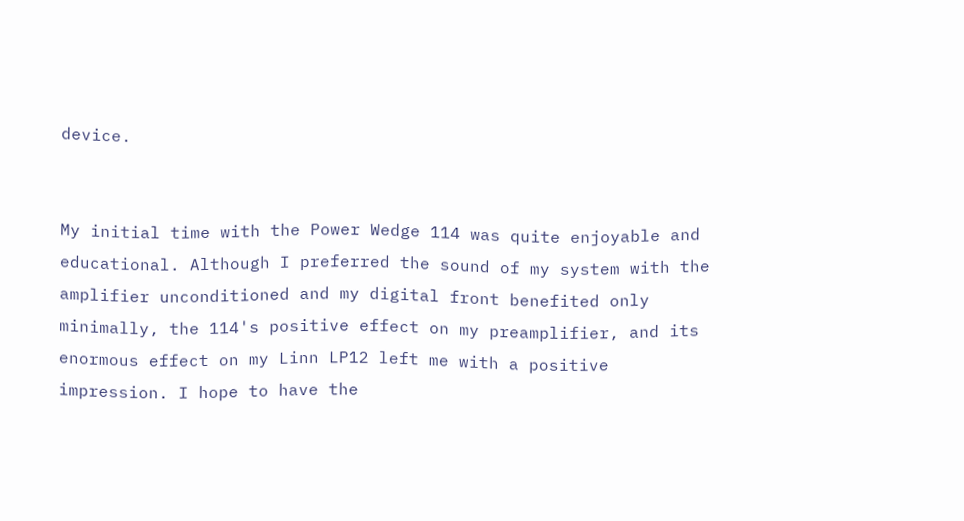device.


My initial time with the Power Wedge 114 was quite enjoyable and educational. Although I preferred the sound of my system with the amplifier unconditioned and my digital front benefited only minimally, the 114's positive effect on my preamplifier, and its enormous effect on my Linn LP12 left me with a positive impression. I hope to have the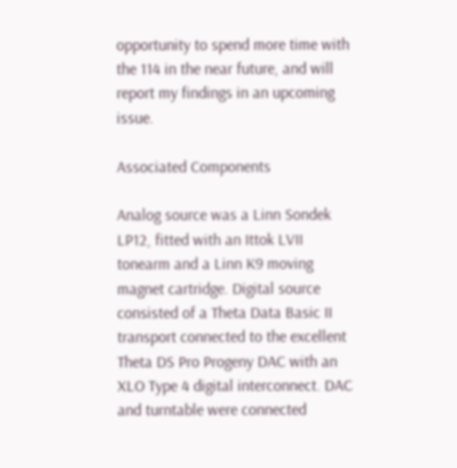opportunity to spend more time with the 114 in the near future, and will report my findings in an upcoming issue.

Associated Components

Analog source was a Linn Sondek LP12, fitted with an Ittok LVII tonearm and a Linn K9 moving magnet cartridge. Digital source consisted of a Theta Data Basic II transport connected to the excellent Theta DS Pro Progeny DAC with an XLO Type 4 digital interconnect. DAC and turntable were connected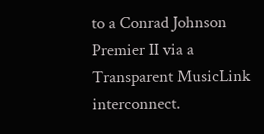to a Conrad Johnson Premier II via a Transparent MusicLink interconnect.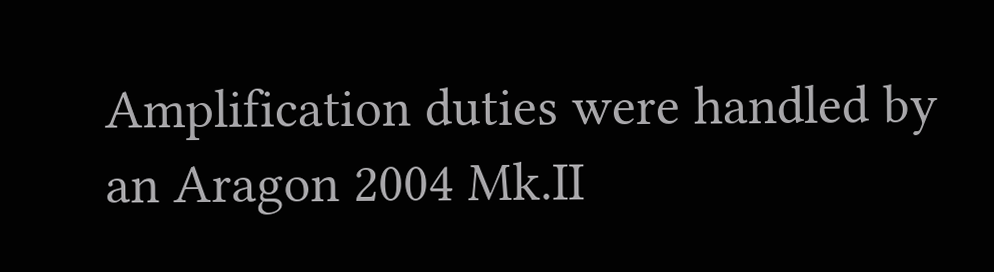Amplification duties were handled by an Aragon 2004 Mk.II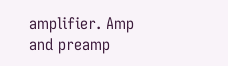amplifier. Amp and preamp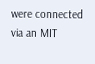were connected via an MIT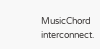MusicChord interconnect.